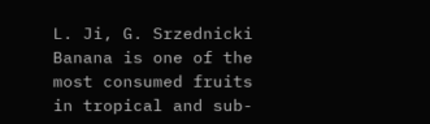L. Ji, G. Srzednicki
Banana is one of the most consumed fruits in tropical and sub-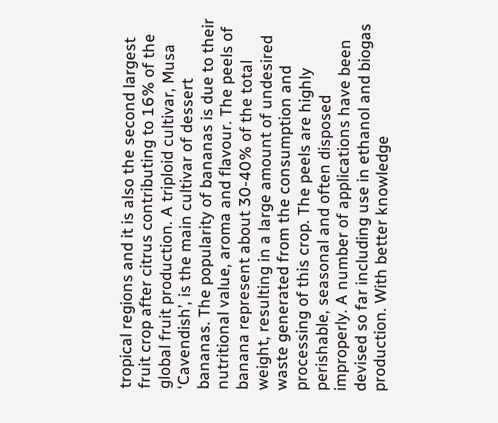tropical regions and it is also the second largest fruit crop after citrus contributing to 16% of the global fruit production. A triploid cultivar, Musa ‘Cavendish’, is the main cultivar of dessert bananas. The popularity of bananas is due to their nutritional value, aroma and flavour. The peels of banana represent about 30-40% of the total weight, resulting in a large amount of undesired waste generated from the consumption and processing of this crop. The peels are highly perishable, seasonal and often disposed improperly. A number of applications have been devised so far including use in ethanol and biogas production. With better knowledge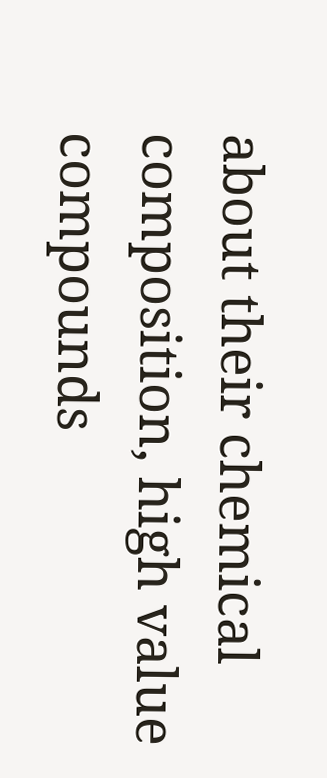about their chemical composition, high value compounds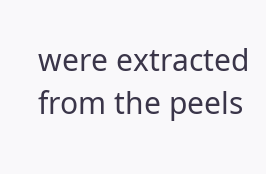were extracted from the peels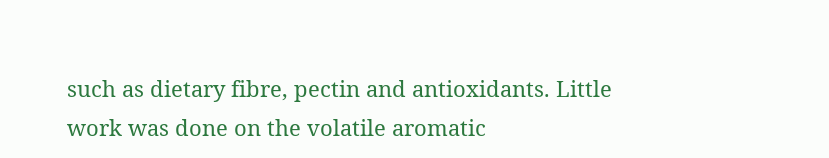such as dietary fibre, pectin and antioxidants. Little work was done on the volatile aromatic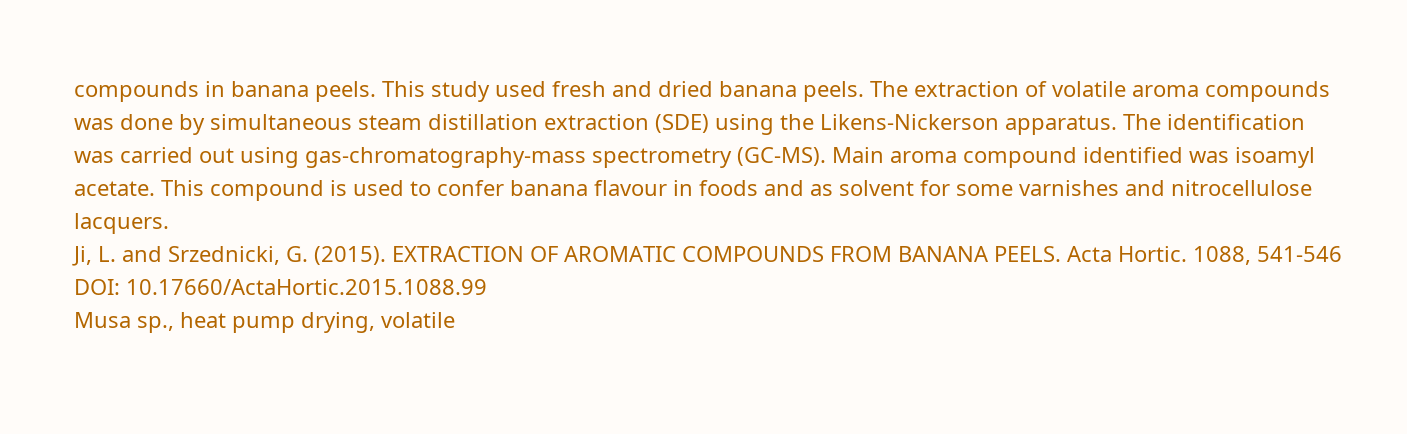compounds in banana peels. This study used fresh and dried banana peels. The extraction of volatile aroma compounds was done by simultaneous steam distillation extraction (SDE) using the Likens-Nickerson apparatus. The identification was carried out using gas-chromatography-mass spectrometry (GC-MS). Main aroma compound identified was isoamyl acetate. This compound is used to confer banana flavour in foods and as solvent for some varnishes and nitrocellulose lacquers.
Ji, L. and Srzednicki, G. (2015). EXTRACTION OF AROMATIC COMPOUNDS FROM BANANA PEELS. Acta Hortic. 1088, 541-546
DOI: 10.17660/ActaHortic.2015.1088.99
Musa sp., heat pump drying, volatile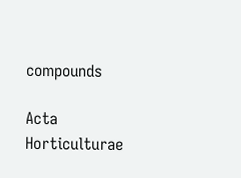compounds

Acta Horticulturae